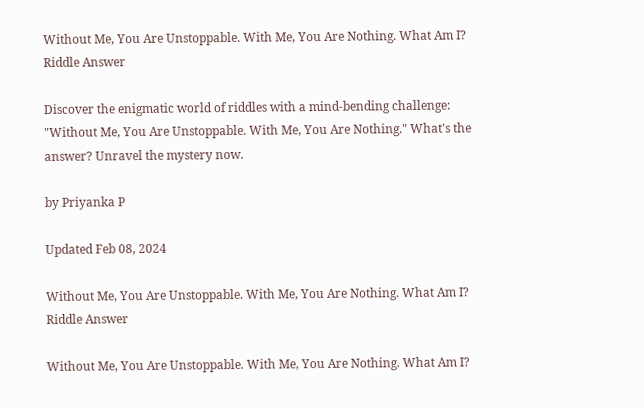Without Me, You Are Unstoppable. With Me, You Are Nothing. What Am I? Riddle Answer

Discover the enigmatic world of riddles with a mind-bending challenge: "Without Me, You Are Unstoppable. With Me, You Are Nothing." What's the answer? Unravel the mystery now.

by Priyanka P

Updated Feb 08, 2024

Without Me, You Are Unstoppable. With Me, You Are Nothing. What Am I? Riddle Answer

Without Me, You Are Unstoppable. With Me, You Are Nothing. What Am I?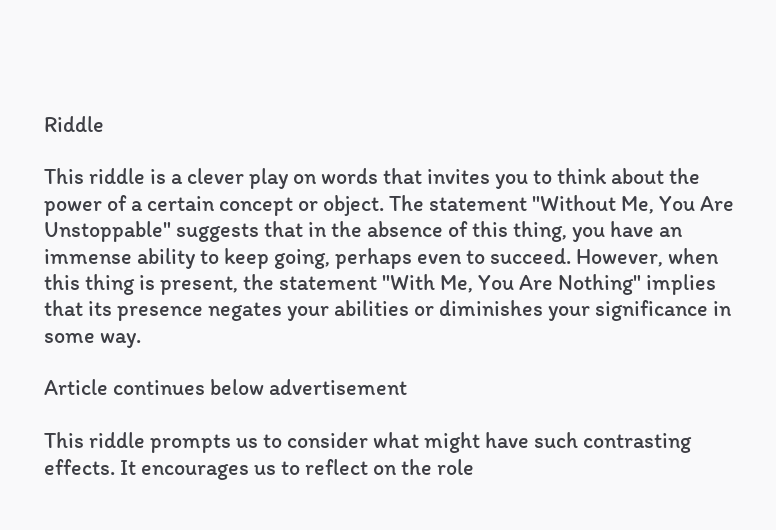Riddle

This riddle is a clever play on words that invites you to think about the power of a certain concept or object. The statement "Without Me, You Are Unstoppable" suggests that in the absence of this thing, you have an immense ability to keep going, perhaps even to succeed. However, when this thing is present, the statement "With Me, You Are Nothing" implies that its presence negates your abilities or diminishes your significance in some way.

Article continues below advertisement

This riddle prompts us to consider what might have such contrasting effects. It encourages us to reflect on the role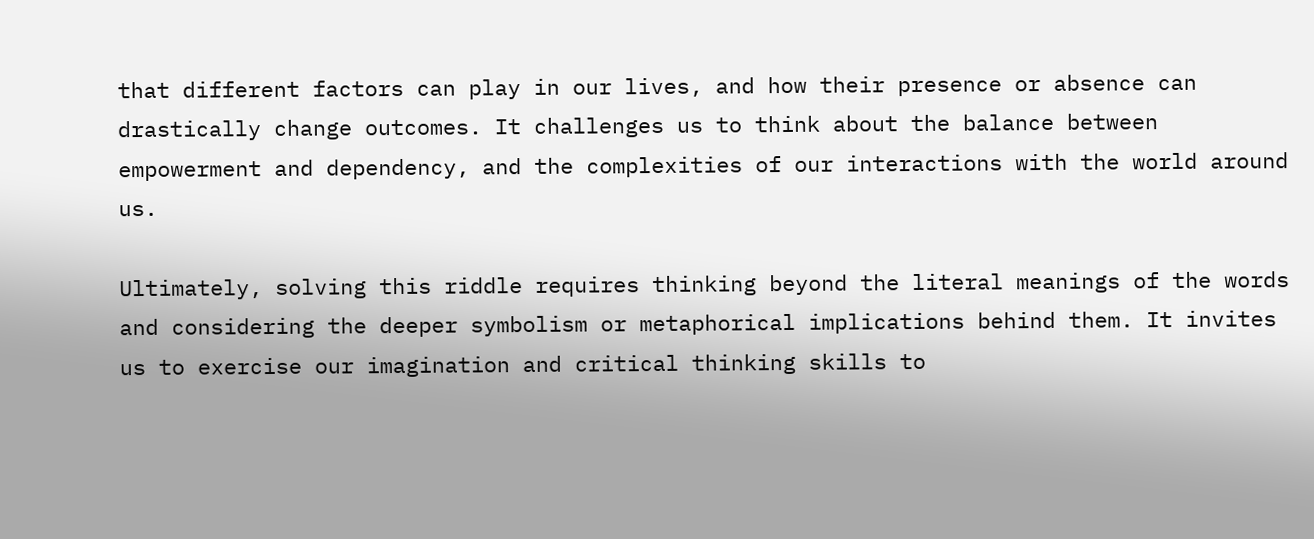that different factors can play in our lives, and how their presence or absence can drastically change outcomes. It challenges us to think about the balance between empowerment and dependency, and the complexities of our interactions with the world around us.

Ultimately, solving this riddle requires thinking beyond the literal meanings of the words and considering the deeper symbolism or metaphorical implications behind them. It invites us to exercise our imagination and critical thinking skills to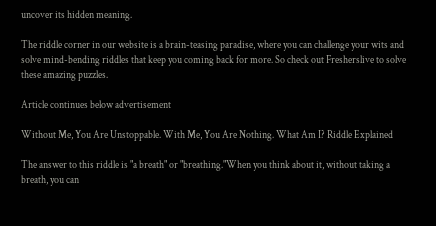uncover its hidden meaning.

The riddle corner in our website is a brain-teasing paradise, where you can challenge your wits and solve mind-bending riddles that keep you coming back for more. So check out Fresherslive to solve these amazing puzzles.

Article continues below advertisement

Without Me, You Are Unstoppable. With Me, You Are Nothing. What Am I? Riddle Explained

The answer to this riddle is "a breath" or "breathing."When you think about it, without taking a breath, you can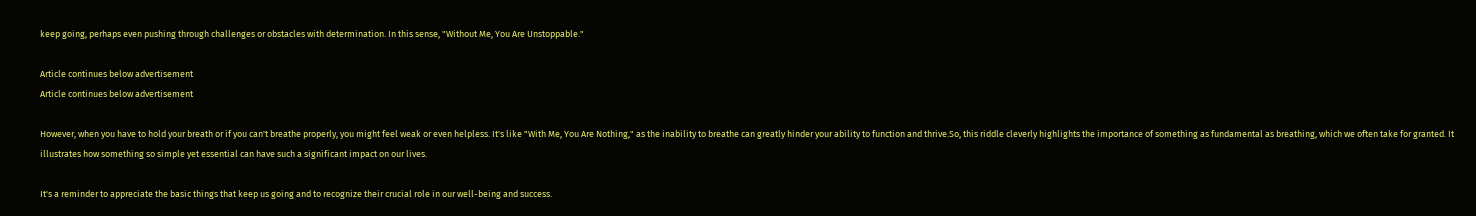keep going, perhaps even pushing through challenges or obstacles with determination. In this sense, "Without Me, You Are Unstoppable."

Article continues below advertisement
Article continues below advertisement

However, when you have to hold your breath or if you can't breathe properly, you might feel weak or even helpless. It's like "With Me, You Are Nothing," as the inability to breathe can greatly hinder your ability to function and thrive.So, this riddle cleverly highlights the importance of something as fundamental as breathing, which we often take for granted. It illustrates how something so simple yet essential can have such a significant impact on our lives.

It's a reminder to appreciate the basic things that keep us going and to recognize their crucial role in our well-being and success.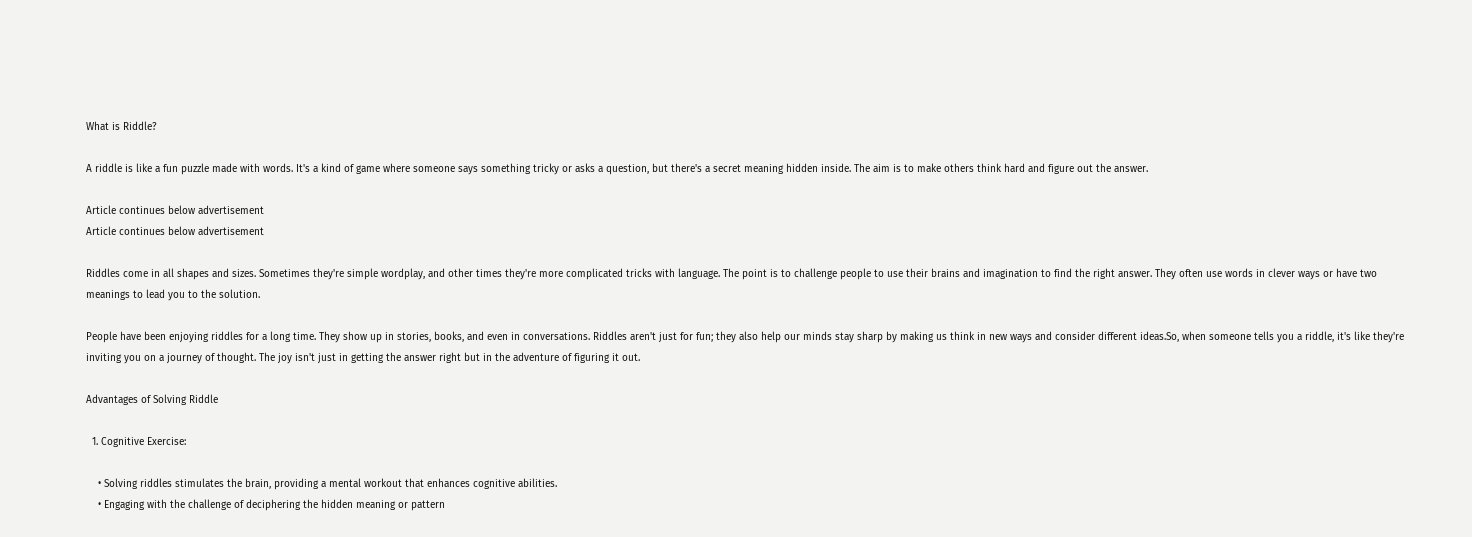What is Riddle?

A riddle is like a fun puzzle made with words. It's a kind of game where someone says something tricky or asks a question, but there's a secret meaning hidden inside. The aim is to make others think hard and figure out the answer.

Article continues below advertisement
Article continues below advertisement

Riddles come in all shapes and sizes. Sometimes they're simple wordplay, and other times they're more complicated tricks with language. The point is to challenge people to use their brains and imagination to find the right answer. They often use words in clever ways or have two meanings to lead you to the solution.

People have been enjoying riddles for a long time. They show up in stories, books, and even in conversations. Riddles aren't just for fun; they also help our minds stay sharp by making us think in new ways and consider different ideas.So, when someone tells you a riddle, it's like they're inviting you on a journey of thought. The joy isn't just in getting the answer right but in the adventure of figuring it out.

Advantages of Solving Riddle

  1. Cognitive Exercise:

    • Solving riddles stimulates the brain, providing a mental workout that enhances cognitive abilities.
    • Engaging with the challenge of deciphering the hidden meaning or pattern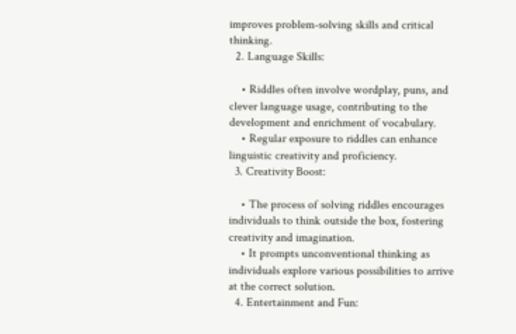improves problem-solving skills and critical thinking.
  2. Language Skills:

    • Riddles often involve wordplay, puns, and clever language usage, contributing to the development and enrichment of vocabulary.
    • Regular exposure to riddles can enhance linguistic creativity and proficiency.
  3. Creativity Boost:

    • The process of solving riddles encourages individuals to think outside the box, fostering creativity and imagination.
    • It prompts unconventional thinking as individuals explore various possibilities to arrive at the correct solution.
  4. Entertainment and Fun: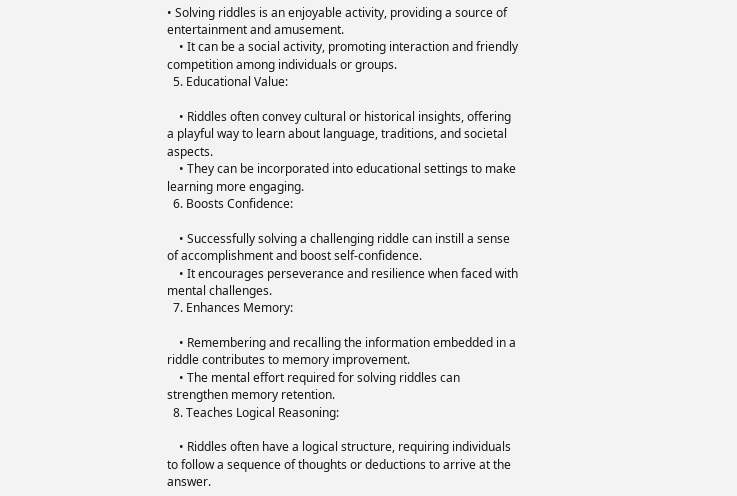• Solving riddles is an enjoyable activity, providing a source of entertainment and amusement.
    • It can be a social activity, promoting interaction and friendly competition among individuals or groups.
  5. Educational Value:

    • Riddles often convey cultural or historical insights, offering a playful way to learn about language, traditions, and societal aspects.
    • They can be incorporated into educational settings to make learning more engaging.
  6. Boosts Confidence:

    • Successfully solving a challenging riddle can instill a sense of accomplishment and boost self-confidence.
    • It encourages perseverance and resilience when faced with mental challenges.
  7. Enhances Memory:

    • Remembering and recalling the information embedded in a riddle contributes to memory improvement.
    • The mental effort required for solving riddles can strengthen memory retention.
  8. Teaches Logical Reasoning:

    • Riddles often have a logical structure, requiring individuals to follow a sequence of thoughts or deductions to arrive at the answer.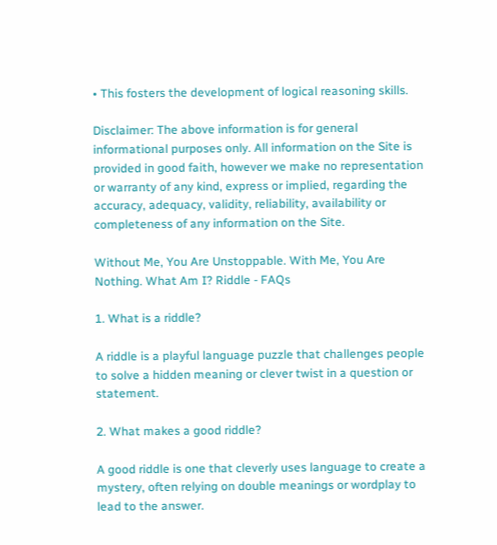• This fosters the development of logical reasoning skills.

Disclaimer: The above information is for general informational purposes only. All information on the Site is provided in good faith, however we make no representation or warranty of any kind, express or implied, regarding the accuracy, adequacy, validity, reliability, availability or completeness of any information on the Site.

Without Me, You Are Unstoppable. With Me, You Are Nothing. What Am I? Riddle - FAQs

1. What is a riddle?

A riddle is a playful language puzzle that challenges people to solve a hidden meaning or clever twist in a question or statement.

2. What makes a good riddle?

A good riddle is one that cleverly uses language to create a mystery, often relying on double meanings or wordplay to lead to the answer.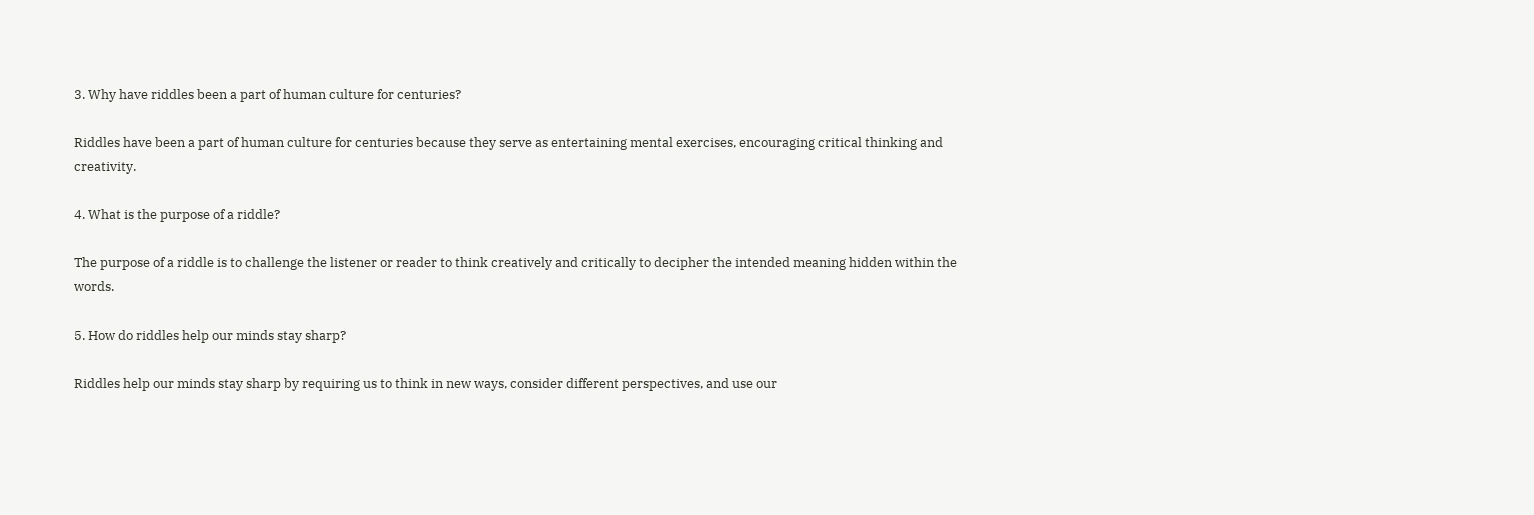3. Why have riddles been a part of human culture for centuries?

Riddles have been a part of human culture for centuries because they serve as entertaining mental exercises, encouraging critical thinking and creativity.

4. What is the purpose of a riddle?

The purpose of a riddle is to challenge the listener or reader to think creatively and critically to decipher the intended meaning hidden within the words.

5. How do riddles help our minds stay sharp?

Riddles help our minds stay sharp by requiring us to think in new ways, consider different perspectives, and use our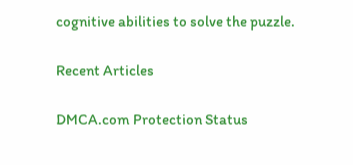cognitive abilities to solve the puzzle.

Recent Articles

DMCA.com Protection Status